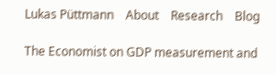Lukas Püttmann    About    Research    Blog

The Economist on GDP measurement and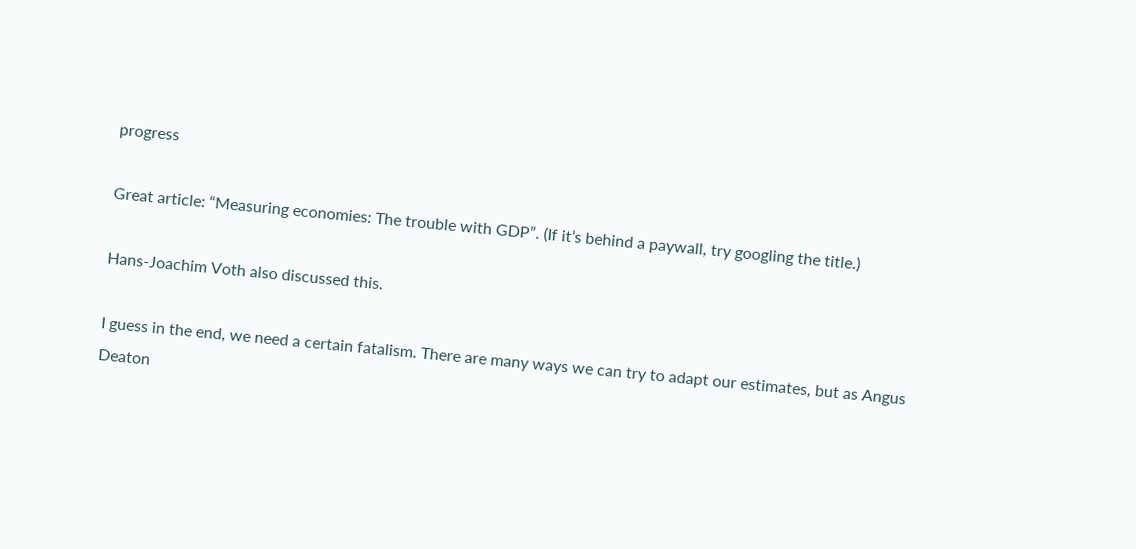progress

Great article: “Measuring economies: The trouble with GDP”. (If it’s behind a paywall, try googling the title.)

Hans-Joachim Voth also discussed this.

I guess in the end, we need a certain fatalism. There are many ways we can try to adapt our estimates, but as Angus Deaton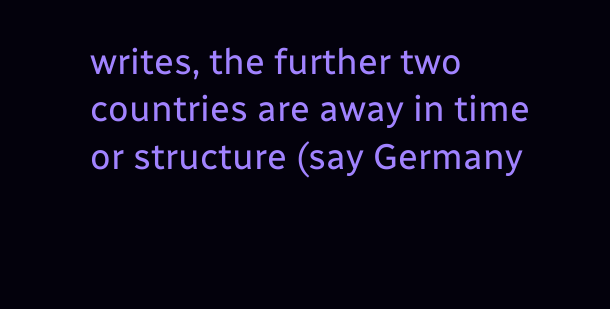writes, the further two countries are away in time or structure (say Germany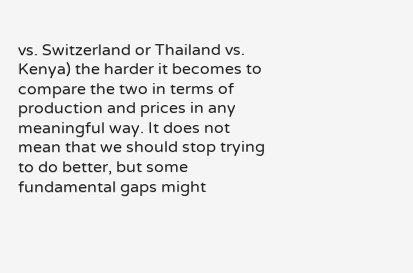vs. Switzerland or Thailand vs. Kenya) the harder it becomes to compare the two in terms of production and prices in any meaningful way. It does not mean that we should stop trying to do better, but some fundamental gaps might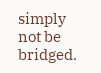simply not be bridged.